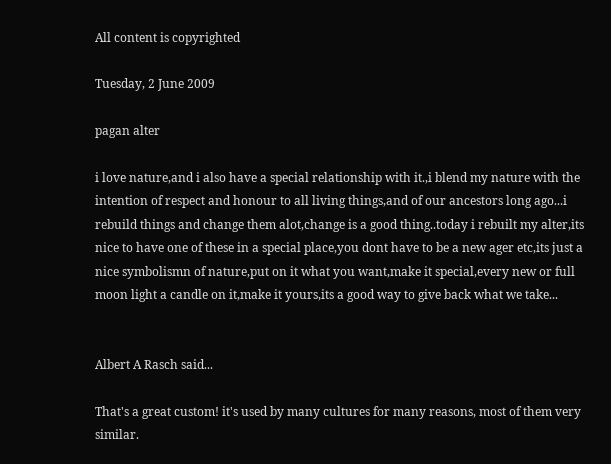All content is copyrighted

Tuesday, 2 June 2009

pagan alter

i love nature,and i also have a special relationship with it.,i blend my nature with the intention of respect and honour to all living things,and of our ancestors long ago...i rebuild things and change them alot,change is a good thing..today i rebuilt my alter,its nice to have one of these in a special place,you dont have to be a new ager etc,its just a nice symbolismn of nature,put on it what you want,make it special,every new or full moon light a candle on it,make it yours,its a good way to give back what we take...


Albert A Rasch said...

That's a great custom! it's used by many cultures for many reasons, most of them very similar.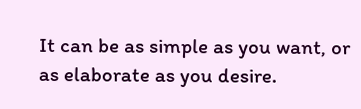It can be as simple as you want, or as elaborate as you desire.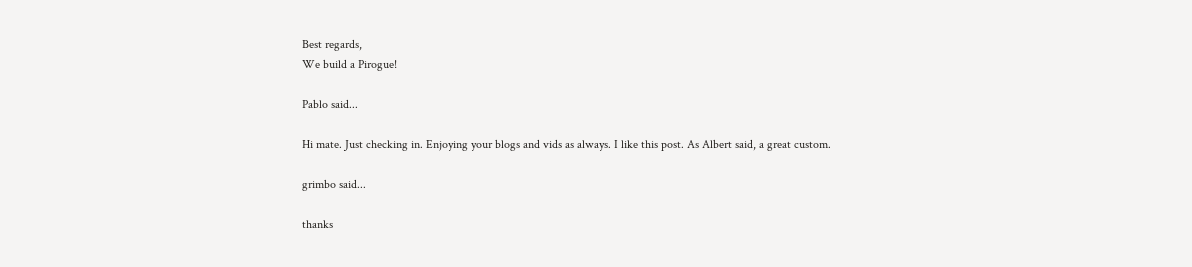Best regards,
We build a Pirogue!

Pablo said...

Hi mate. Just checking in. Enjoying your blogs and vids as always. I like this post. As Albert said, a great custom.

grimbo said...

thanks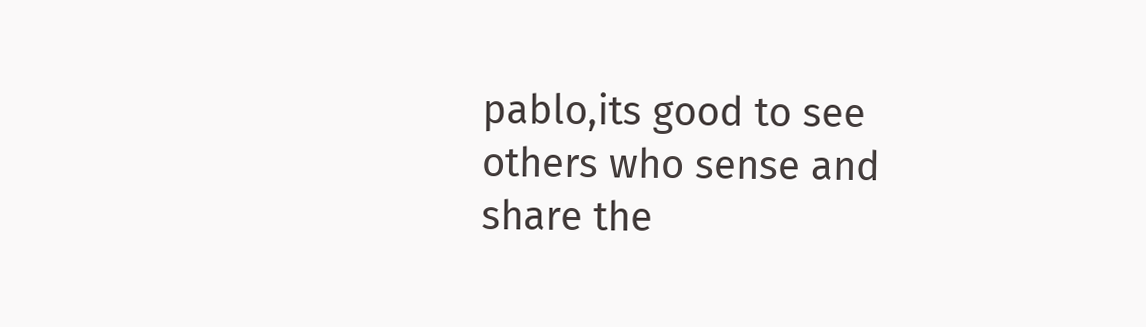pablo,its good to see others who sense and share the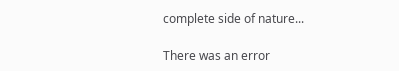complete side of nature...

There was an error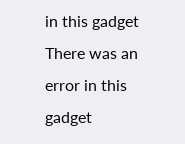in this gadget
There was an error in this gadget